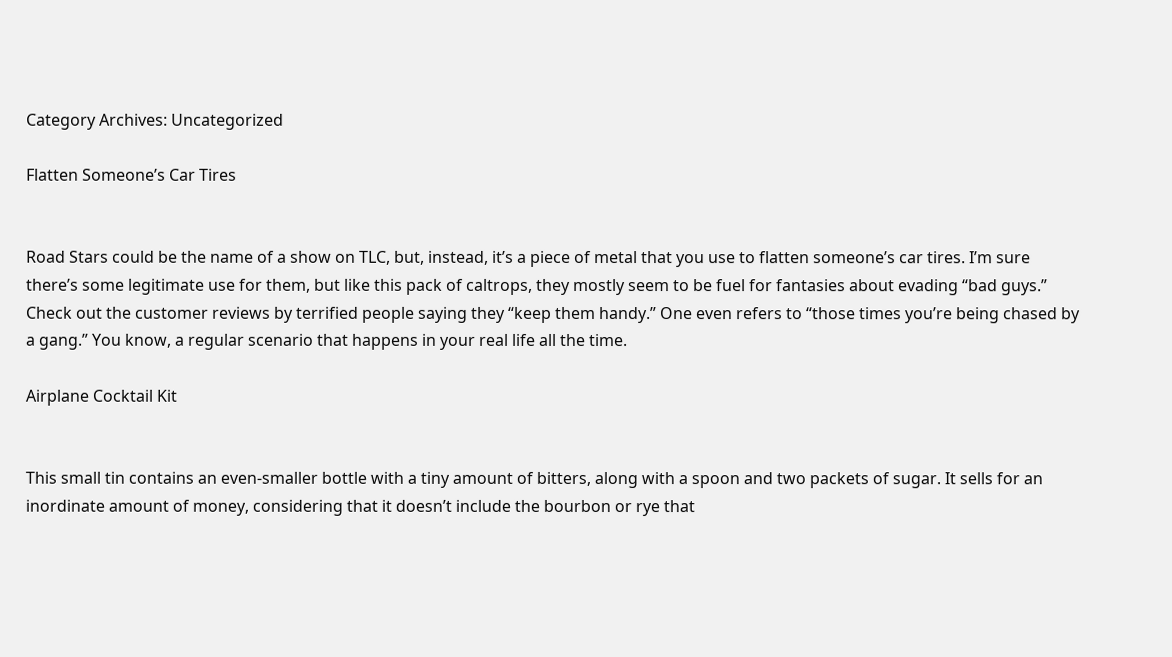Category Archives: Uncategorized

Flatten Someone’s Car Tires


Road Stars could be the name of a show on TLC, but, instead, it’s a piece of metal that you use to flatten someone’s car tires. I’m sure there’s some legitimate use for them, but like this pack of caltrops, they mostly seem to be fuel for fantasies about evading “bad guys.” Check out the customer reviews by terrified people saying they “keep them handy.” One even refers to “those times you’re being chased by a gang.” You know, a regular scenario that happens in your real life all the time.

Airplane Cocktail Kit


This small tin contains an even-smaller bottle with a tiny amount of bitters, along with a spoon and two packets of sugar. It sells for an inordinate amount of money, considering that it doesn’t include the bourbon or rye that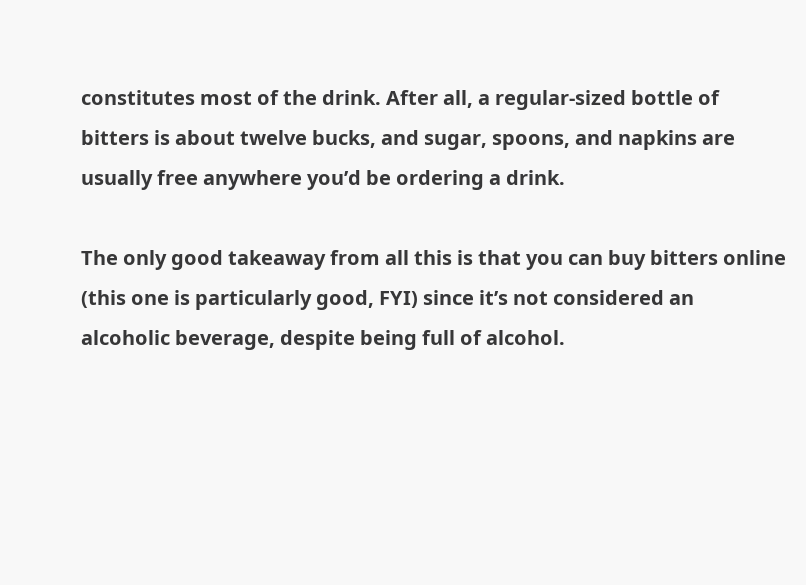constitutes most of the drink. After all, a regular-sized bottle of bitters is about twelve bucks, and sugar, spoons, and napkins are usually free anywhere you’d be ordering a drink.

The only good takeaway from all this is that you can buy bitters online (this one is particularly good, FYI) since it’s not considered an alcoholic beverage, despite being full of alcohol.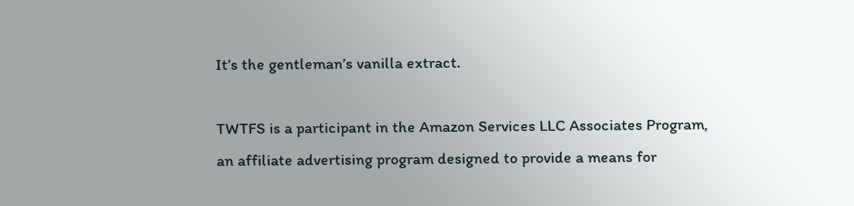It’s the gentleman’s vanilla extract.

TWTFS is a participant in the Amazon Services LLC Associates Program, an affiliate advertising program designed to provide a means for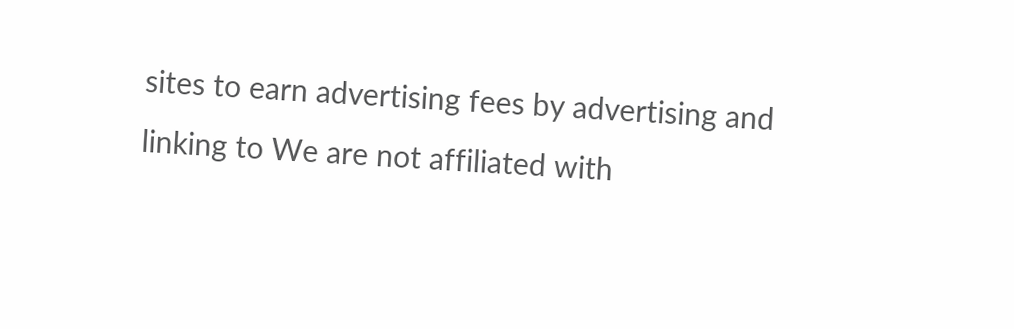sites to earn advertising fees by advertising and linking to We are not affiliated with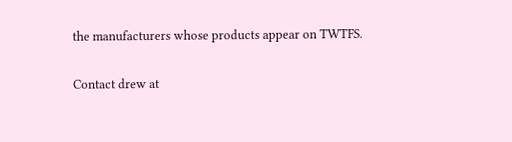the manufacturers whose products appear on TWTFS.

Contact drew at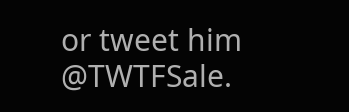or tweet him @TWTFSale.